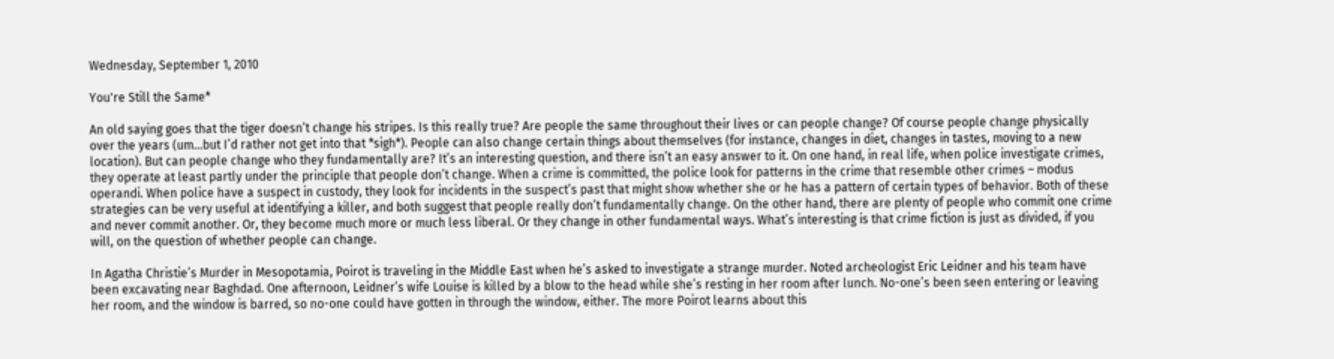Wednesday, September 1, 2010

You're Still the Same*

An old saying goes that the tiger doesn’t change his stripes. Is this really true? Are people the same throughout their lives or can people change? Of course people change physically over the years (um…but I’d rather not get into that *sigh*). People can also change certain things about themselves (for instance, changes in diet, changes in tastes, moving to a new location). But can people change who they fundamentally are? It’s an interesting question, and there isn’t an easy answer to it. On one hand, in real life, when police investigate crimes, they operate at least partly under the principle that people don’t change. When a crime is committed, the police look for patterns in the crime that resemble other crimes – modus operandi. When police have a suspect in custody, they look for incidents in the suspect’s past that might show whether she or he has a pattern of certain types of behavior. Both of these strategies can be very useful at identifying a killer, and both suggest that people really don’t fundamentally change. On the other hand, there are plenty of people who commit one crime and never commit another. Or, they become much more or much less liberal. Or they change in other fundamental ways. What’s interesting is that crime fiction is just as divided, if you will, on the question of whether people can change.

In Agatha Christie’s Murder in Mesopotamia, Poirot is traveling in the Middle East when he’s asked to investigate a strange murder. Noted archeologist Eric Leidner and his team have been excavating near Baghdad. One afternoon, Leidner’s wife Louise is killed by a blow to the head while she’s resting in her room after lunch. No-one’s been seen entering or leaving her room, and the window is barred, so no-one could have gotten in through the window, either. The more Poirot learns about this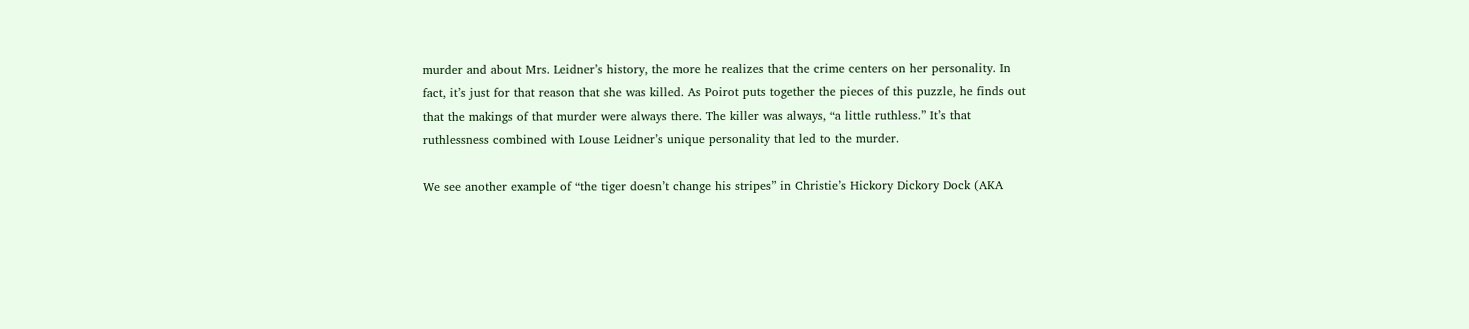murder and about Mrs. Leidner’s history, the more he realizes that the crime centers on her personality. In fact, it’s just for that reason that she was killed. As Poirot puts together the pieces of this puzzle, he finds out that the makings of that murder were always there. The killer was always, “a little ruthless.” It’s that ruthlessness combined with Louse Leidner’s unique personality that led to the murder.

We see another example of “the tiger doesn’t change his stripes” in Christie’s Hickory Dickory Dock (AKA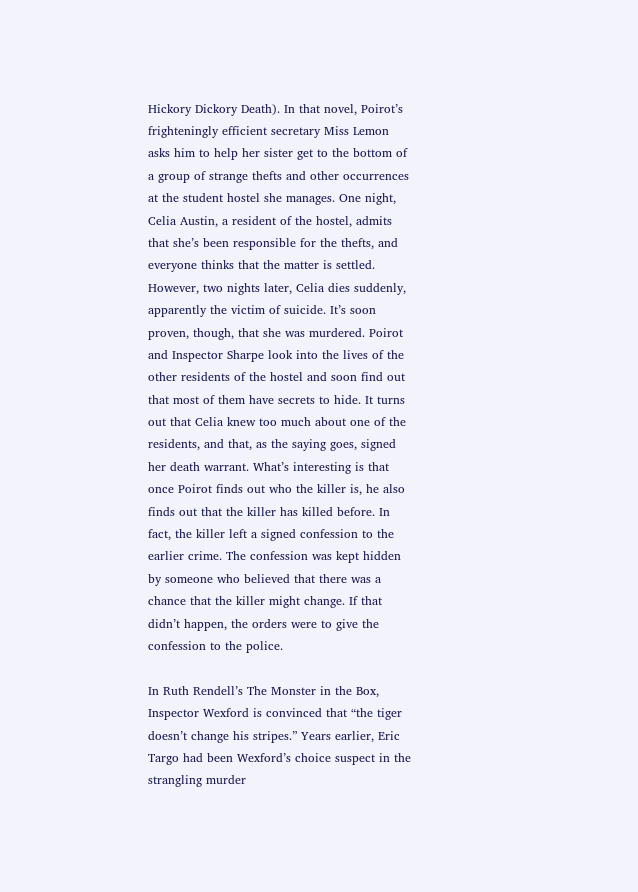Hickory Dickory Death). In that novel, Poirot’s frighteningly efficient secretary Miss Lemon asks him to help her sister get to the bottom of a group of strange thefts and other occurrences at the student hostel she manages. One night, Celia Austin, a resident of the hostel, admits that she’s been responsible for the thefts, and everyone thinks that the matter is settled. However, two nights later, Celia dies suddenly, apparently the victim of suicide. It’s soon proven, though, that she was murdered. Poirot and Inspector Sharpe look into the lives of the other residents of the hostel and soon find out that most of them have secrets to hide. It turns out that Celia knew too much about one of the residents, and that, as the saying goes, signed her death warrant. What’s interesting is that once Poirot finds out who the killer is, he also finds out that the killer has killed before. In fact, the killer left a signed confession to the earlier crime. The confession was kept hidden by someone who believed that there was a chance that the killer might change. If that didn’t happen, the orders were to give the confession to the police.

In Ruth Rendell’s The Monster in the Box, Inspector Wexford is convinced that “the tiger doesn’t change his stripes.” Years earlier, Eric Targo had been Wexford’s choice suspect in the strangling murder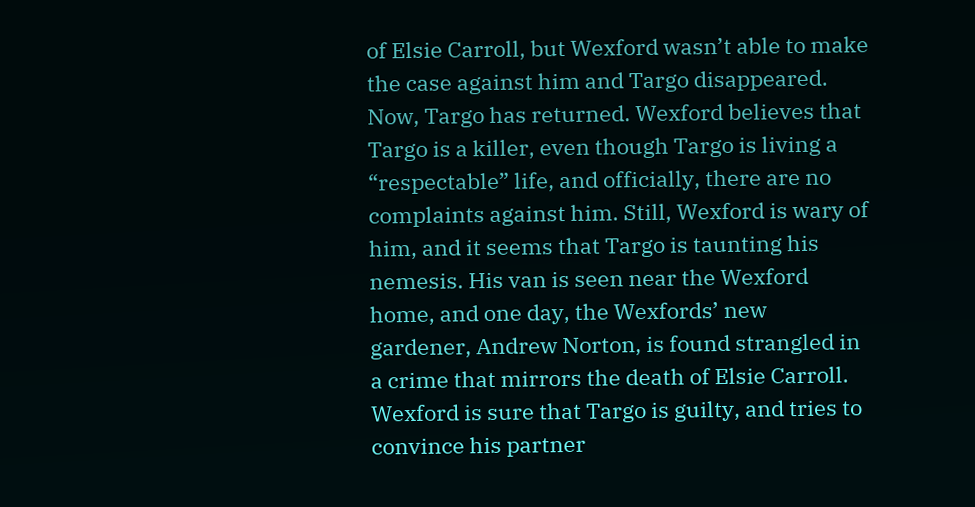of Elsie Carroll, but Wexford wasn’t able to make the case against him and Targo disappeared. Now, Targo has returned. Wexford believes that Targo is a killer, even though Targo is living a “respectable” life, and officially, there are no complaints against him. Still, Wexford is wary of him, and it seems that Targo is taunting his nemesis. His van is seen near the Wexford home, and one day, the Wexfords’ new gardener, Andrew Norton, is found strangled in a crime that mirrors the death of Elsie Carroll. Wexford is sure that Targo is guilty, and tries to convince his partner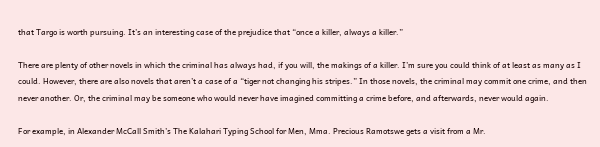that Targo is worth pursuing. It’s an interesting case of the prejudice that “once a killer, always a killer.”

There are plenty of other novels in which the criminal has always had, if you will, the makings of a killer. I’m sure you could think of at least as many as I could. However, there are also novels that aren’t a case of a “tiger not changing his stripes.” In those novels, the criminal may commit one crime, and then never another. Or, the criminal may be someone who would never have imagined committing a crime before, and afterwards, never would again.

For example, in Alexander McCall Smith’s The Kalahari Typing School for Men, Mma. Precious Ramotswe gets a visit from a Mr.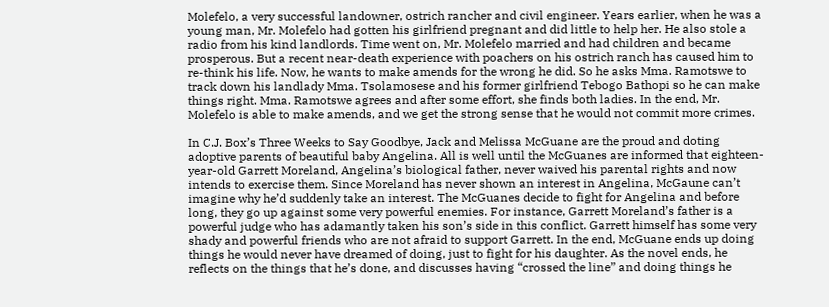Molefelo, a very successful landowner, ostrich rancher and civil engineer. Years earlier, when he was a young man, Mr. Molefelo had gotten his girlfriend pregnant and did little to help her. He also stole a radio from his kind landlords. Time went on, Mr. Molefelo married and had children and became prosperous. But a recent near-death experience with poachers on his ostrich ranch has caused him to re-think his life. Now, he wants to make amends for the wrong he did. So he asks Mma. Ramotswe to track down his landlady Mma. Tsolamosese and his former girlfriend Tebogo Bathopi so he can make things right. Mma. Ramotswe agrees and after some effort, she finds both ladies. In the end, Mr. Molefelo is able to make amends, and we get the strong sense that he would not commit more crimes.

In C.J. Box’s Three Weeks to Say Goodbye, Jack and Melissa McGuane are the proud and doting adoptive parents of beautiful baby Angelina. All is well until the McGuanes are informed that eighteen-year-old Garrett Moreland, Angelina’s biological father, never waived his parental rights and now intends to exercise them. Since Moreland has never shown an interest in Angelina, McGaune can’t imagine why he’d suddenly take an interest. The McGuanes decide to fight for Angelina and before long, they go up against some very powerful enemies. For instance, Garrett Moreland’s father is a powerful judge who has adamantly taken his son’s side in this conflict. Garrett himself has some very shady and powerful friends who are not afraid to support Garrett. In the end, McGuane ends up doing things he would never have dreamed of doing, just to fight for his daughter. As the novel ends, he reflects on the things that he’s done, and discusses having “crossed the line” and doing things he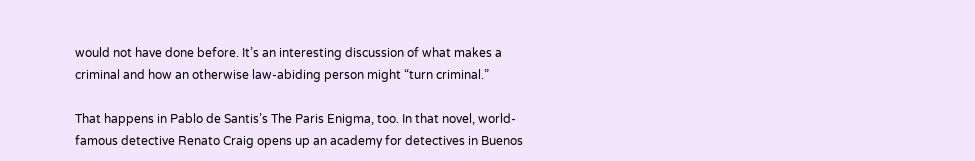would not have done before. It’s an interesting discussion of what makes a criminal and how an otherwise law-abiding person might “turn criminal.”

That happens in Pablo de Santis’s The Paris Enigma, too. In that novel, world-famous detective Renato Craig opens up an academy for detectives in Buenos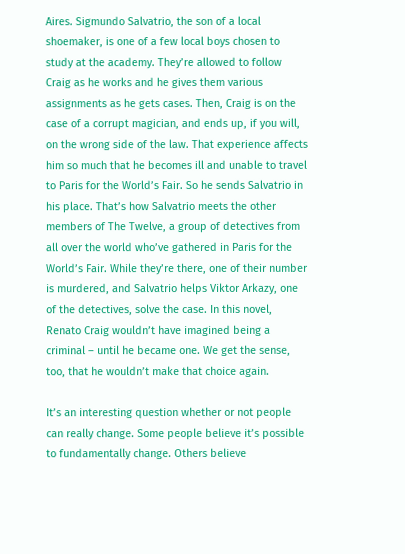Aires. Sigmundo Salvatrio, the son of a local shoemaker, is one of a few local boys chosen to study at the academy. They’re allowed to follow Craig as he works and he gives them various assignments as he gets cases. Then, Craig is on the case of a corrupt magician, and ends up, if you will, on the wrong side of the law. That experience affects him so much that he becomes ill and unable to travel to Paris for the World’s Fair. So he sends Salvatrio in his place. That’s how Salvatrio meets the other members of The Twelve, a group of detectives from all over the world who’ve gathered in Paris for the World’s Fair. While they’re there, one of their number is murdered, and Salvatrio helps Viktor Arkazy, one of the detectives, solve the case. In this novel, Renato Craig wouldn’t have imagined being a criminal – until he became one. We get the sense, too, that he wouldn’t make that choice again.

It’s an interesting question whether or not people can really change. Some people believe it’s possible to fundamentally change. Others believe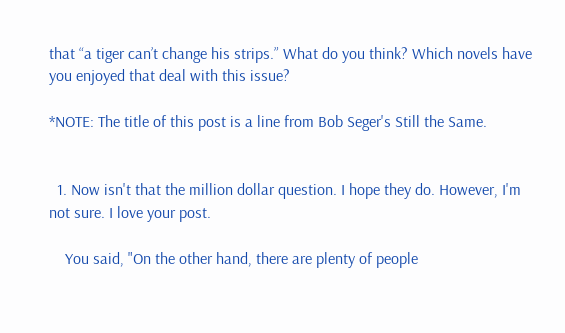that “a tiger can’t change his strips.” What do you think? Which novels have you enjoyed that deal with this issue?

*NOTE: The title of this post is a line from Bob Seger's Still the Same.


  1. Now isn't that the million dollar question. I hope they do. However, I'm not sure. I love your post.

    You said, "On the other hand, there are plenty of people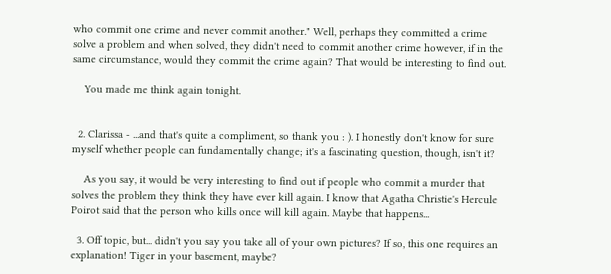who commit one crime and never commit another." Well, perhaps they committed a crime solve a problem and when solved, they didn't need to commit another crime however, if in the same circumstance, would they commit the crime again? That would be interesting to find out.

    You made me think again tonight.


  2. Clarissa - ...and that's quite a compliment, so thank you : ). I honestly don't know for sure myself whether people can fundamentally change; it's a fascinating question, though, isn't it?

    As you say, it would be very interesting to find out if people who commit a murder that solves the problem they think they have ever kill again. I know that Agatha Christie's Hercule Poirot said that the person who kills once will kill again. Maybe that happens...

  3. Off topic, but... didn't you say you take all of your own pictures? If so, this one requires an explanation! Tiger in your basement, maybe?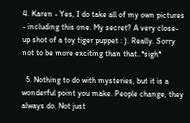4. Karen - Yes, I do take all of my own pictures - including this one. My secret? A very close-up shot of a toy tiger puppet : ). Really. Sorry not to be more exciting than that..*sigh*

  5. Nothing to do with mysteries, but it is a wonderful point you make. People change, they always do. Not just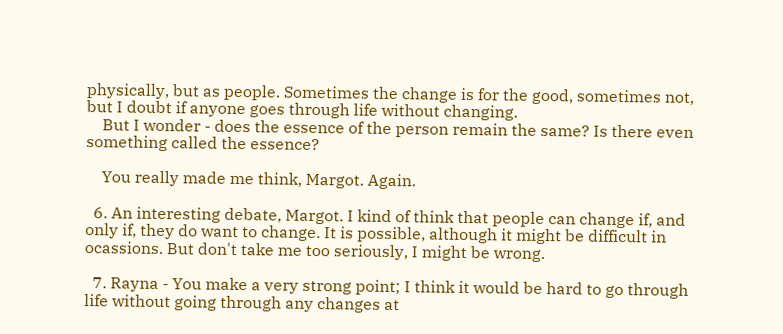physically, but as people. Sometimes the change is for the good, sometimes not, but I doubt if anyone goes through life without changing.
    But I wonder - does the essence of the person remain the same? Is there even something called the essence?

    You really made me think, Margot. Again.

  6. An interesting debate, Margot. I kind of think that people can change if, and only if, they do want to change. It is possible, although it might be difficult in ocassions. But don't take me too seriously, I might be wrong.

  7. Rayna - You make a very strong point; I think it would be hard to go through life without going through any changes at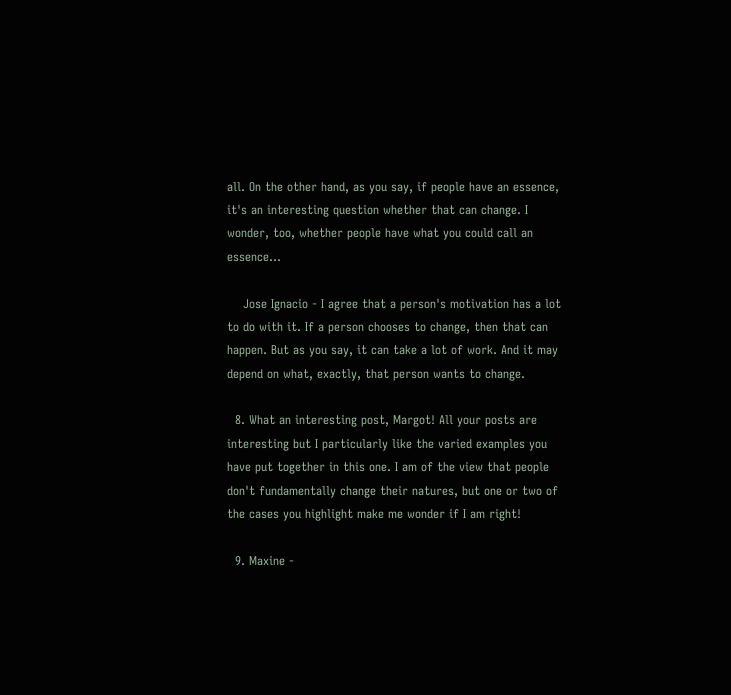all. On the other hand, as you say, if people have an essence, it's an interesting question whether that can change. I wonder, too, whether people have what you could call an essence...

    Jose Ignacio - I agree that a person's motivation has a lot to do with it. If a person chooses to change, then that can happen. But as you say, it can take a lot of work. And it may depend on what, exactly, that person wants to change.

  8. What an interesting post, Margot! All your posts are interesting but I particularly like the varied examples you have put together in this one. I am of the view that people don't fundamentally change their natures, but one or two of the cases you highlight make me wonder if I am right!

  9. Maxine -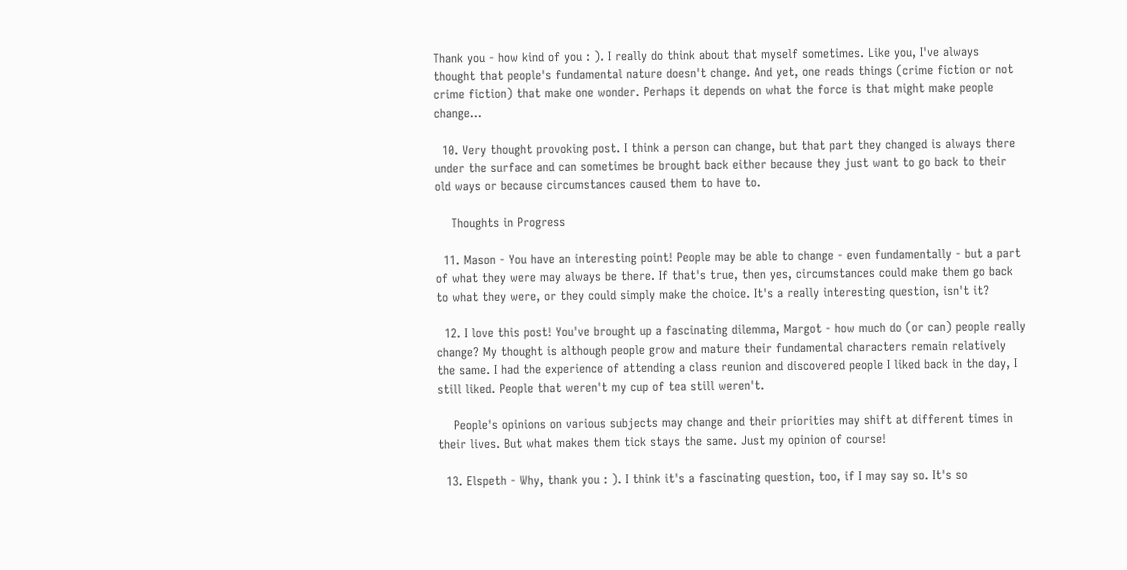Thank you - how kind of you : ). I really do think about that myself sometimes. Like you, I've always thought that people's fundamental nature doesn't change. And yet, one reads things (crime fiction or not crime fiction) that make one wonder. Perhaps it depends on what the force is that might make people change...

  10. Very thought provoking post. I think a person can change, but that part they changed is always there under the surface and can sometimes be brought back either because they just want to go back to their old ways or because circumstances caused them to have to.

    Thoughts in Progress

  11. Mason - You have an interesting point! People may be able to change - even fundamentally - but a part of what they were may always be there. If that's true, then yes, circumstances could make them go back to what they were, or they could simply make the choice. It's a really interesting question, isn't it?

  12. I love this post! You've brought up a fascinating dilemma, Margot - how much do (or can) people really change? My thought is although people grow and mature their fundamental characters remain relatively the same. I had the experience of attending a class reunion and discovered people I liked back in the day, I still liked. People that weren't my cup of tea still weren't.

    People's opinions on various subjects may change and their priorities may shift at different times in their lives. But what makes them tick stays the same. Just my opinion of course!

  13. Elspeth - Why, thank you : ). I think it's a fascinating question, too, if I may say so. It's so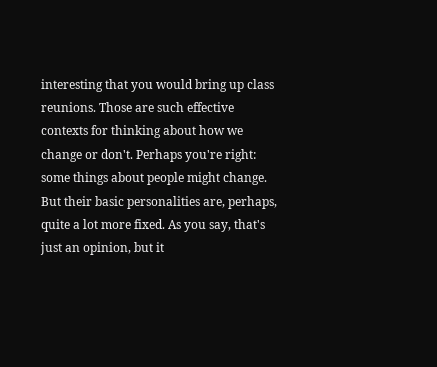interesting that you would bring up class reunions. Those are such effective contexts for thinking about how we change or don't. Perhaps you're right: some things about people might change. But their basic personalities are, perhaps, quite a lot more fixed. As you say, that's just an opinion, but it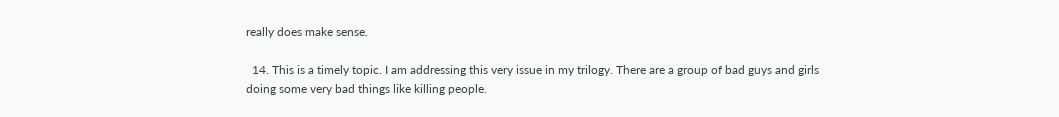really does make sense.

  14. This is a timely topic. I am addressing this very issue in my trilogy. There are a group of bad guys and girls doing some very bad things like killing people.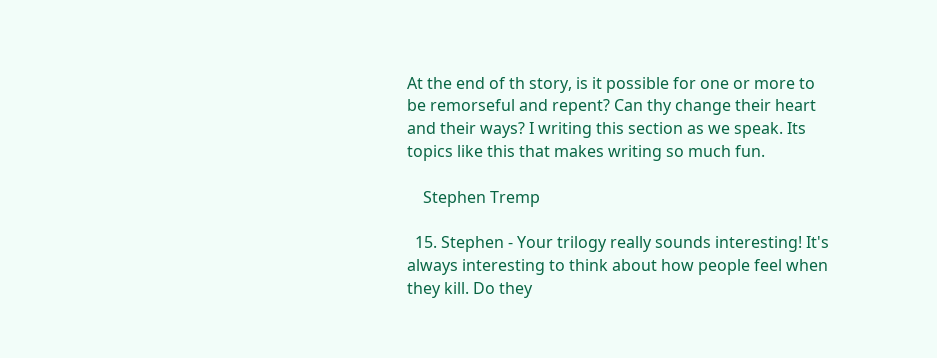At the end of th story, is it possible for one or more to be remorseful and repent? Can thy change their heart and their ways? I writing this section as we speak. Its topics like this that makes writing so much fun.

    Stephen Tremp

  15. Stephen - Your trilogy really sounds interesting! It's always interesting to think about how people feel when they kill. Do they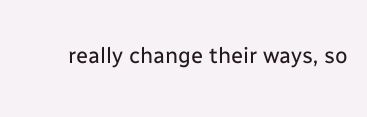really change their ways, so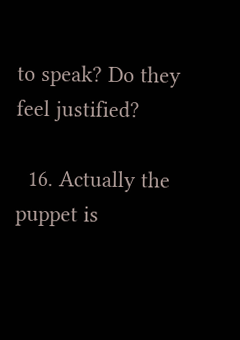to speak? Do they feel justified?

  16. Actually the puppet is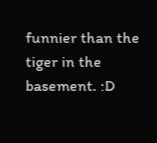funnier than the tiger in the basement. :D